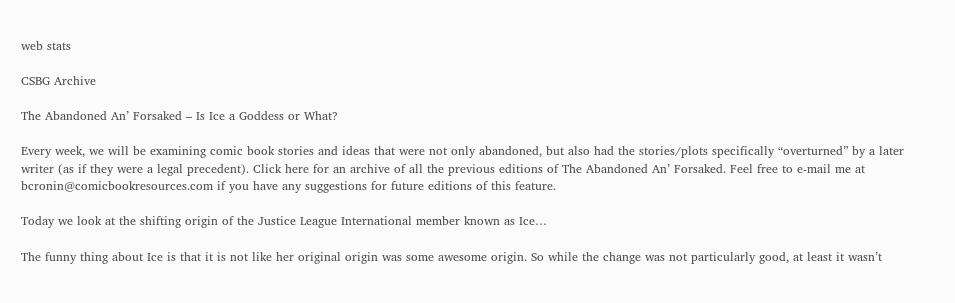web stats

CSBG Archive

The Abandoned An’ Forsaked – Is Ice a Goddess or What?

Every week, we will be examining comic book stories and ideas that were not only abandoned, but also had the stories/plots specifically “overturned” by a later writer (as if they were a legal precedent). Click here for an archive of all the previous editions of The Abandoned An’ Forsaked. Feel free to e-mail me at bcronin@comicbookresources.com if you have any suggestions for future editions of this feature.

Today we look at the shifting origin of the Justice League International member known as Ice…

The funny thing about Ice is that it is not like her original origin was some awesome origin. So while the change was not particularly good, at least it wasn’t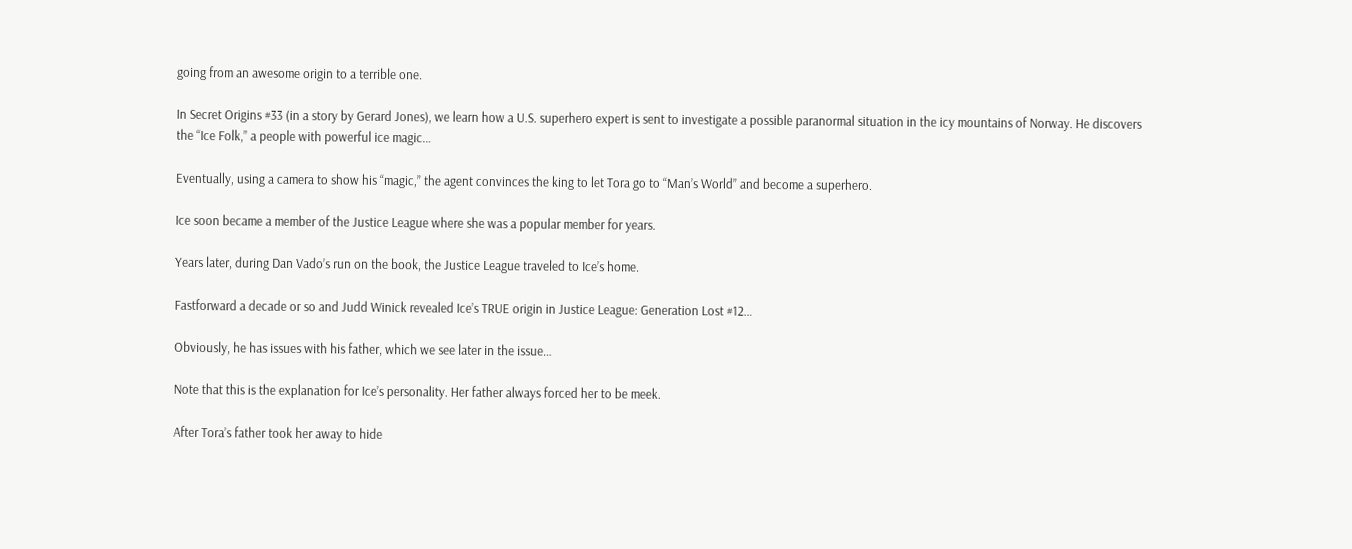going from an awesome origin to a terrible one.

In Secret Origins #33 (in a story by Gerard Jones), we learn how a U.S. superhero expert is sent to investigate a possible paranormal situation in the icy mountains of Norway. He discovers the “Ice Folk,” a people with powerful ice magic…

Eventually, using a camera to show his “magic,” the agent convinces the king to let Tora go to “Man’s World” and become a superhero.

Ice soon became a member of the Justice League where she was a popular member for years.

Years later, during Dan Vado’s run on the book, the Justice League traveled to Ice’s home.

Fastforward a decade or so and Judd Winick revealed Ice’s TRUE origin in Justice League: Generation Lost #12…

Obviously, he has issues with his father, which we see later in the issue…

Note that this is the explanation for Ice’s personality. Her father always forced her to be meek.

After Tora’s father took her away to hide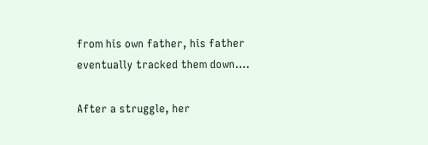from his own father, his father eventually tracked them down….

After a struggle, her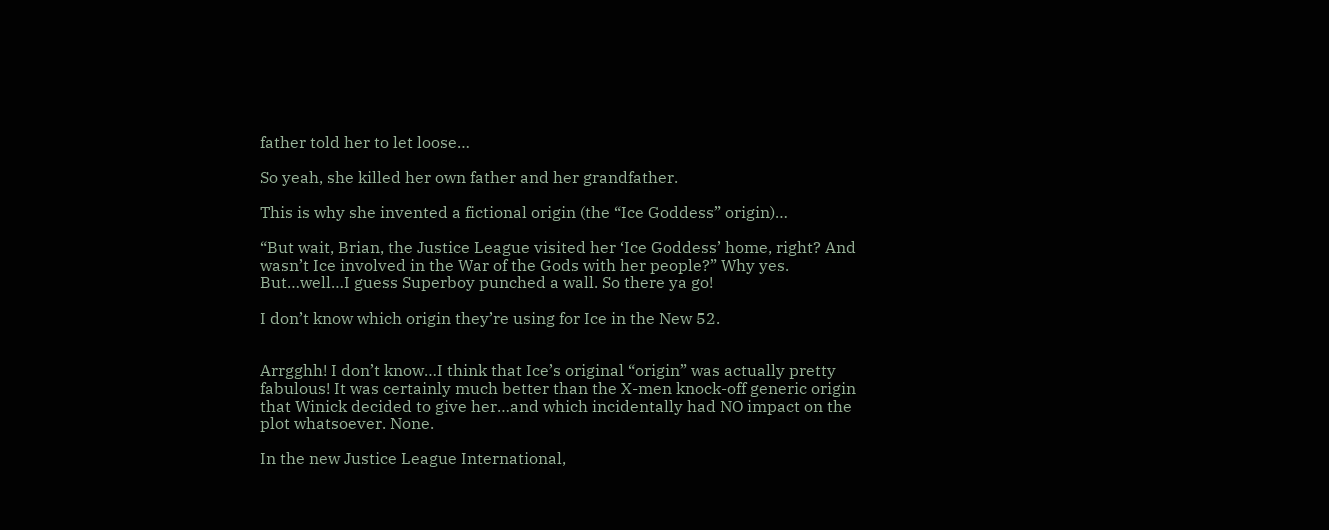father told her to let loose…

So yeah, she killed her own father and her grandfather.

This is why she invented a fictional origin (the “Ice Goddess” origin)…

“But wait, Brian, the Justice League visited her ‘Ice Goddess’ home, right? And wasn’t Ice involved in the War of the Gods with her people?” Why yes. But…well…I guess Superboy punched a wall. So there ya go!

I don’t know which origin they’re using for Ice in the New 52.


Arrgghh! I don’t know…I think that Ice’s original “origin” was actually pretty fabulous! It was certainly much better than the X-men knock-off generic origin that Winick decided to give her…and which incidentally had NO impact on the plot whatsoever. None.

In the new Justice League International,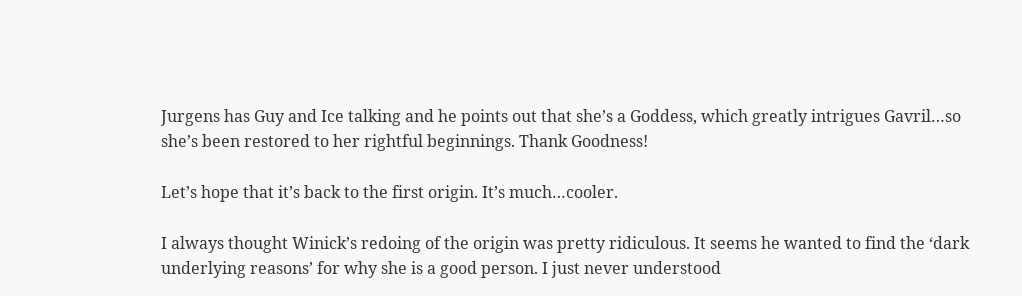Jurgens has Guy and Ice talking and he points out that she’s a Goddess, which greatly intrigues Gavril…so she’s been restored to her rightful beginnings. Thank Goodness!

Let’s hope that it’s back to the first origin. It’s much…cooler.

I always thought Winick’s redoing of the origin was pretty ridiculous. It seems he wanted to find the ‘dark underlying reasons’ for why she is a good person. I just never understood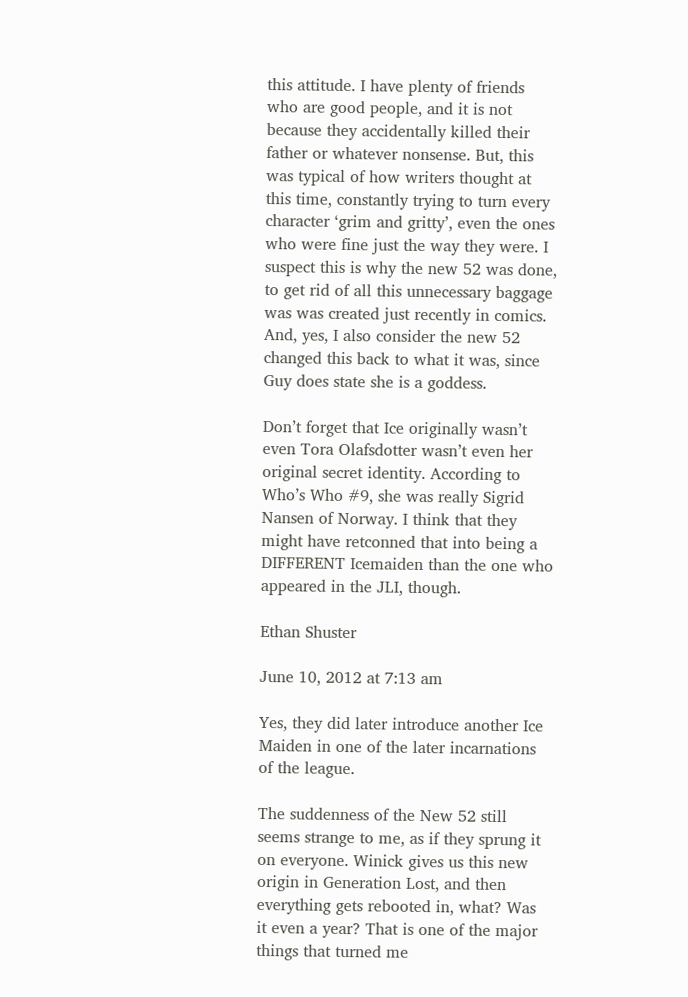this attitude. I have plenty of friends who are good people, and it is not because they accidentally killed their father or whatever nonsense. But, this was typical of how writers thought at this time, constantly trying to turn every character ‘grim and gritty’, even the ones who were fine just the way they were. I suspect this is why the new 52 was done, to get rid of all this unnecessary baggage was was created just recently in comics.
And, yes, I also consider the new 52 changed this back to what it was, since Guy does state she is a goddess.

Don’t forget that Ice originally wasn’t even Tora Olafsdotter wasn’t even her original secret identity. According to Who’s Who #9, she was really Sigrid Nansen of Norway. I think that they might have retconned that into being a DIFFERENT Icemaiden than the one who appeared in the JLI, though.

Ethan Shuster

June 10, 2012 at 7:13 am

Yes, they did later introduce another Ice Maiden in one of the later incarnations of the league.

The suddenness of the New 52 still seems strange to me, as if they sprung it on everyone. Winick gives us this new origin in Generation Lost, and then everything gets rebooted in, what? Was it even a year? That is one of the major things that turned me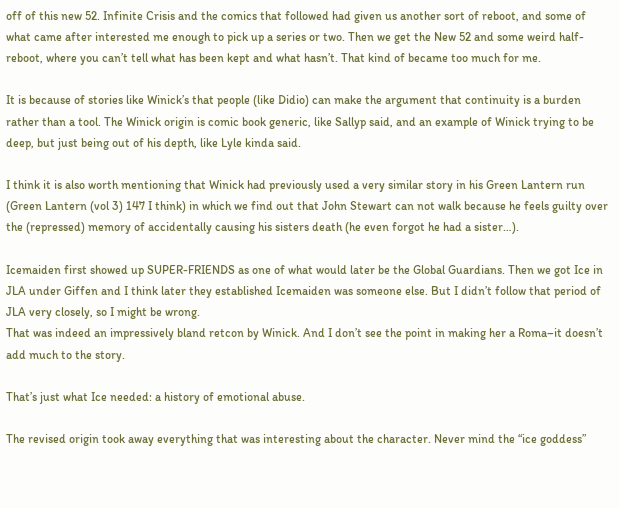off of this new 52. Infinite Crisis and the comics that followed had given us another sort of reboot, and some of what came after interested me enough to pick up a series or two. Then we get the New 52 and some weird half-reboot, where you can’t tell what has been kept and what hasn’t. That kind of became too much for me.

It is because of stories like Winick’s that people (like Didio) can make the argument that continuity is a burden rather than a tool. The Winick origin is comic book generic, like Sallyp said, and an example of Winick trying to be deep, but just being out of his depth, like Lyle kinda said.

I think it is also worth mentioning that Winick had previously used a very similar story in his Green Lantern run (Green Lantern (vol 3) 147 I think) in which we find out that John Stewart can not walk because he feels guilty over the (repressed) memory of accidentally causing his sisters death (he even forgot he had a sister…).

Icemaiden first showed up SUPER-FRIENDS as one of what would later be the Global Guardians. Then we got Ice in JLA under Giffen and I think later they established Icemaiden was someone else. But I didn’t follow that period of JLA very closely, so I might be wrong.
That was indeed an impressively bland retcon by Winick. And I don’t see the point in making her a Roma–it doesn’t add much to the story.

That’s just what Ice needed: a history of emotional abuse.

The revised origin took away everything that was interesting about the character. Never mind the “ice goddess”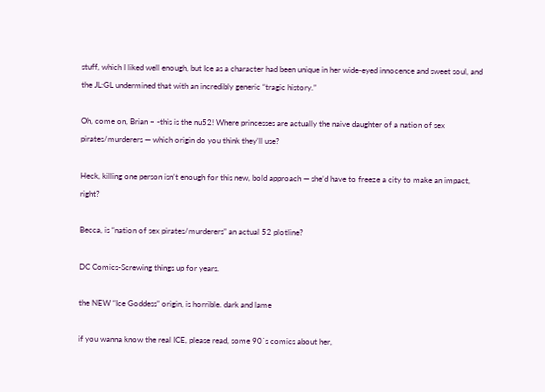stuff, which I liked well enough, but Ice as a character had been unique in her wide-eyed innocence and sweet soul, and the JL:GL undermined that with an incredibly generic “tragic history.”

Oh, come on, Brian – -this is the nu52! Where princesses are actually the naive daughter of a nation of sex pirates/murderers — which origin do you think they’ll use?

Heck, killing one person isn’t enough for this new, bold approach — she’d have to freeze a city to make an impact, right?

Becca, is “nation of sex pirates/murderers” an actual 52 plotline?

DC Comics-Screwing things up for years.

the NEW “Ice Goddess” origin, is horrible. dark and lame

if you wanna know the real ICE, please read, some 90`s comics about her,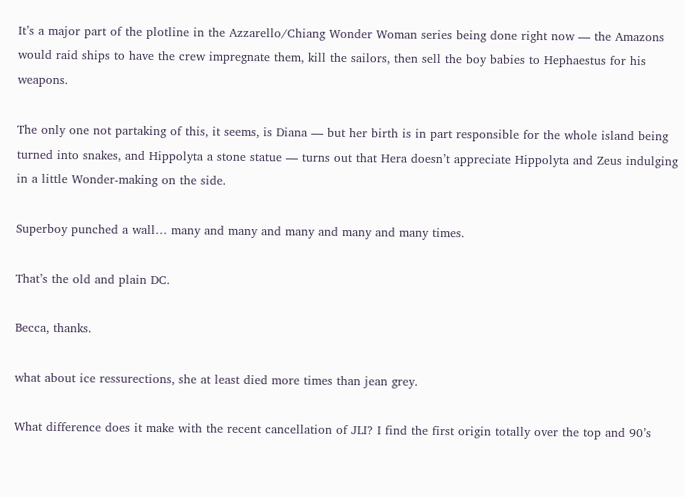It’s a major part of the plotline in the Azzarello/Chiang Wonder Woman series being done right now — the Amazons would raid ships to have the crew impregnate them, kill the sailors, then sell the boy babies to Hephaestus for his weapons.

The only one not partaking of this, it seems, is Diana — but her birth is in part responsible for the whole island being turned into snakes, and Hippolyta a stone statue — turns out that Hera doesn’t appreciate Hippolyta and Zeus indulging in a little Wonder-making on the side.

Superboy punched a wall… many and many and many and many and many times.

That’s the old and plain DC.

Becca, thanks.

what about ice ressurections, she at least died more times than jean grey.

What difference does it make with the recent cancellation of JLI? I find the first origin totally over the top and 90’s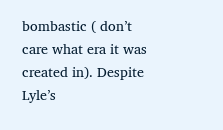bombastic ( don’t care what era it was created in). Despite Lyle’s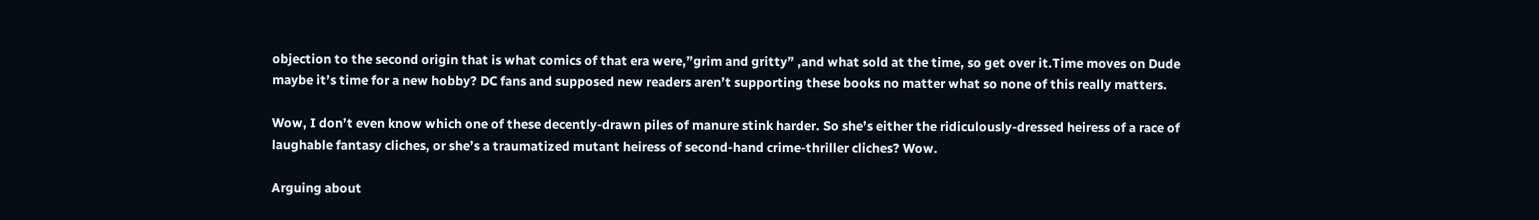objection to the second origin that is what comics of that era were,”grim and gritty” ,and what sold at the time, so get over it.Time moves on Dude maybe it’s time for a new hobby? DC fans and supposed new readers aren’t supporting these books no matter what so none of this really matters.

Wow, I don’t even know which one of these decently-drawn piles of manure stink harder. So she’s either the ridiculously-dressed heiress of a race of laughable fantasy cliches, or she’s a traumatized mutant heiress of second-hand crime-thriller cliches? Wow.

Arguing about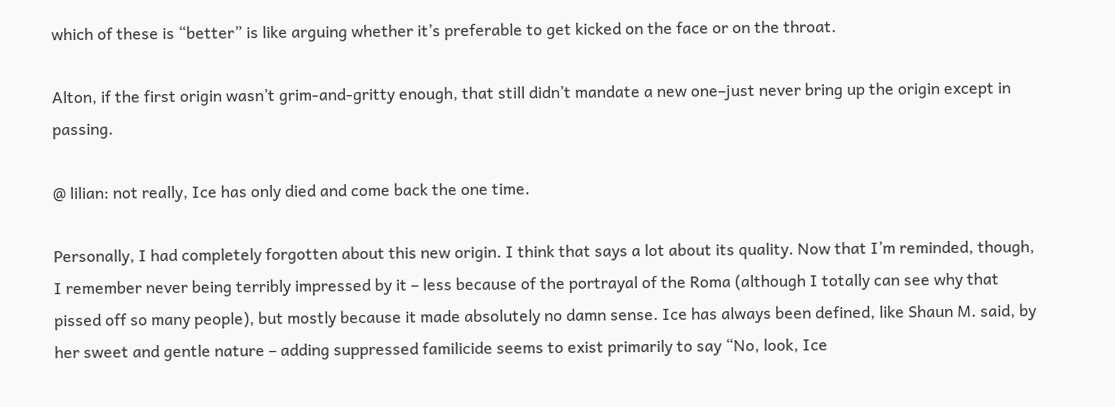which of these is “better” is like arguing whether it’s preferable to get kicked on the face or on the throat.

Alton, if the first origin wasn’t grim-and-gritty enough, that still didn’t mandate a new one–just never bring up the origin except in passing.

@ lilian: not really, Ice has only died and come back the one time.

Personally, I had completely forgotten about this new origin. I think that says a lot about its quality. Now that I’m reminded, though, I remember never being terribly impressed by it – less because of the portrayal of the Roma (although I totally can see why that pissed off so many people), but mostly because it made absolutely no damn sense. Ice has always been defined, like Shaun M. said, by her sweet and gentle nature – adding suppressed familicide seems to exist primarily to say “No, look, Ice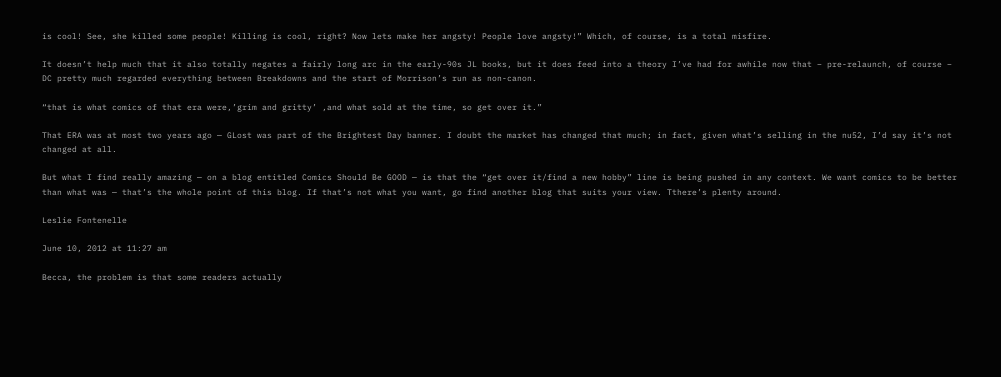is cool! See, she killed some people! Killing is cool, right? Now lets make her angsty! People love angsty!” Which, of course, is a total misfire.

It doesn’t help much that it also totally negates a fairly long arc in the early-90s JL books, but it does feed into a theory I’ve had for awhile now that – pre-relaunch, of course – DC pretty much regarded everything between Breakdowns and the start of Morrison’s run as non-canon.

“that is what comics of that era were,’grim and gritty’ ,and what sold at the time, so get over it.”

That ERA was at most two years ago — GLost was part of the Brightest Day banner. I doubt the market has changed that much; in fact, given what’s selling in the nu52, I’d say it’s not changed at all.

But what I find really amazing — on a blog entitled Comics Should Be GOOD — is that the “get over it/find a new hobby” line is being pushed in any context. We want comics to be better than what was — that’s the whole point of this blog. If that’s not what you want, go find another blog that suits your view. Tthere’s plenty around.

Leslie Fontenelle

June 10, 2012 at 11:27 am

Becca, the problem is that some readers actually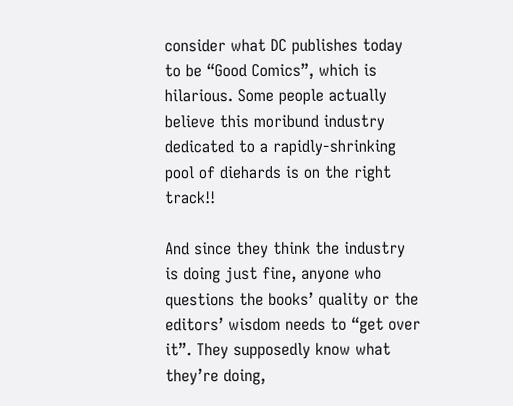consider what DC publishes today to be “Good Comics”, which is hilarious. Some people actually believe this moribund industry dedicated to a rapidly-shrinking pool of diehards is on the right track!!

And since they think the industry is doing just fine, anyone who questions the books’ quality or the editors’ wisdom needs to “get over it”. They supposedly know what they’re doing,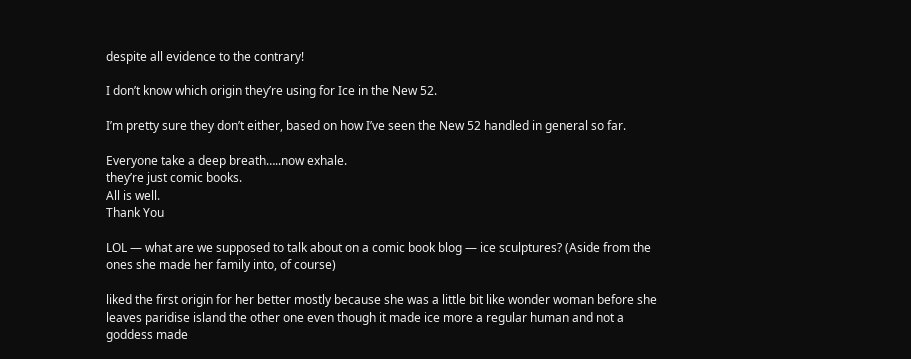despite all evidence to the contrary!

I don’t know which origin they’re using for Ice in the New 52.

I’m pretty sure they don’t either, based on how I’ve seen the New 52 handled in general so far.

Everyone take a deep breath…..now exhale.
they’re just comic books.
All is well.
Thank You

LOL — what are we supposed to talk about on a comic book blog — ice sculptures? (Aside from the ones she made her family into, of course)

liked the first origin for her better mostly because she was a little bit like wonder woman before she leaves paridise island the other one even though it made ice more a regular human and not a goddess made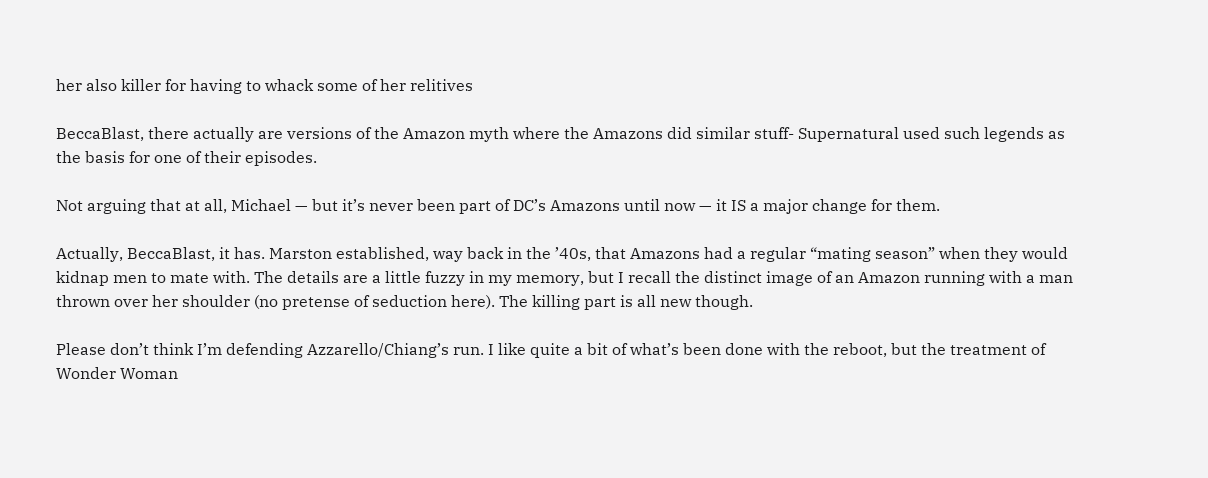her also killer for having to whack some of her relitives

BeccaBlast, there actually are versions of the Amazon myth where the Amazons did similar stuff- Supernatural used such legends as the basis for one of their episodes.

Not arguing that at all, Michael — but it’s never been part of DC’s Amazons until now — it IS a major change for them.

Actually, BeccaBlast, it has. Marston established, way back in the ’40s, that Amazons had a regular “mating season” when they would kidnap men to mate with. The details are a little fuzzy in my memory, but I recall the distinct image of an Amazon running with a man thrown over her shoulder (no pretense of seduction here). The killing part is all new though.

Please don’t think I’m defending Azzarello/Chiang’s run. I like quite a bit of what’s been done with the reboot, but the treatment of Wonder Woman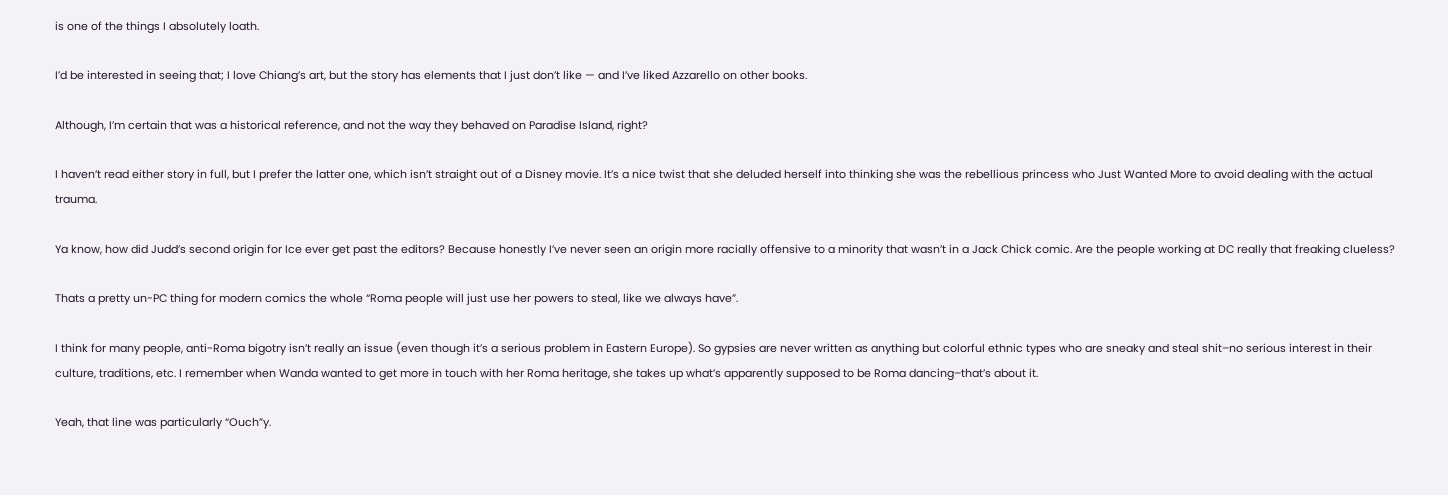is one of the things I absolutely loath.

I’d be interested in seeing that; I love Chiang’s art, but the story has elements that I just don’t like — and I’ve liked Azzarello on other books.

Although, I’m certain that was a historical reference, and not the way they behaved on Paradise Island, right?

I haven’t read either story in full, but I prefer the latter one, which isn’t straight out of a Disney movie. It’s a nice twist that she deluded herself into thinking she was the rebellious princess who Just Wanted More to avoid dealing with the actual trauma.

Ya know, how did Judd’s second origin for Ice ever get past the editors? Because honestly I’ve never seen an origin more racially offensive to a minority that wasn’t in a Jack Chick comic. Are the people working at DC really that freaking clueless?

Thats a pretty un-PC thing for modern comics the whole “Roma people will just use her powers to steal, like we always have”.

I think for many people, anti-Roma bigotry isn’t really an issue (even though it’s a serious problem in Eastern Europe). So gypsies are never written as anything but colorful ethnic types who are sneaky and steal shit–no serious interest in their culture, traditions, etc. I remember when Wanda wanted to get more in touch with her Roma heritage, she takes up what’s apparently supposed to be Roma dancing–that’s about it.

Yeah, that line was particularly “Ouch”y.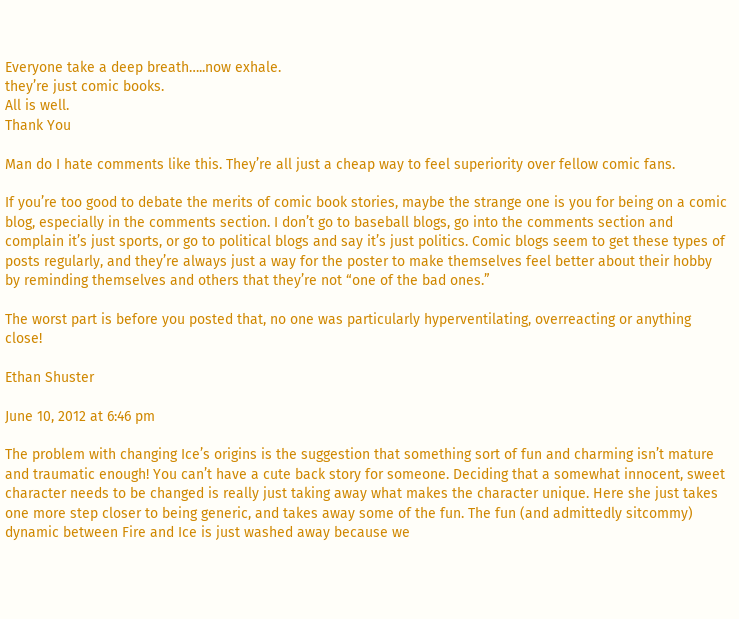Everyone take a deep breath…..now exhale.
they’re just comic books.
All is well.
Thank You

Man do I hate comments like this. They’re all just a cheap way to feel superiority over fellow comic fans.

If you’re too good to debate the merits of comic book stories, maybe the strange one is you for being on a comic blog, especially in the comments section. I don’t go to baseball blogs, go into the comments section and complain it’s just sports, or go to political blogs and say it’s just politics. Comic blogs seem to get these types of posts regularly, and they’re always just a way for the poster to make themselves feel better about their hobby by reminding themselves and others that they’re not “one of the bad ones.”

The worst part is before you posted that, no one was particularly hyperventilating, overreacting or anything close!

Ethan Shuster

June 10, 2012 at 6:46 pm

The problem with changing Ice’s origins is the suggestion that something sort of fun and charming isn’t mature and traumatic enough! You can’t have a cute back story for someone. Deciding that a somewhat innocent, sweet character needs to be changed is really just taking away what makes the character unique. Here she just takes one more step closer to being generic, and takes away some of the fun. The fun (and admittedly sitcommy) dynamic between Fire and Ice is just washed away because we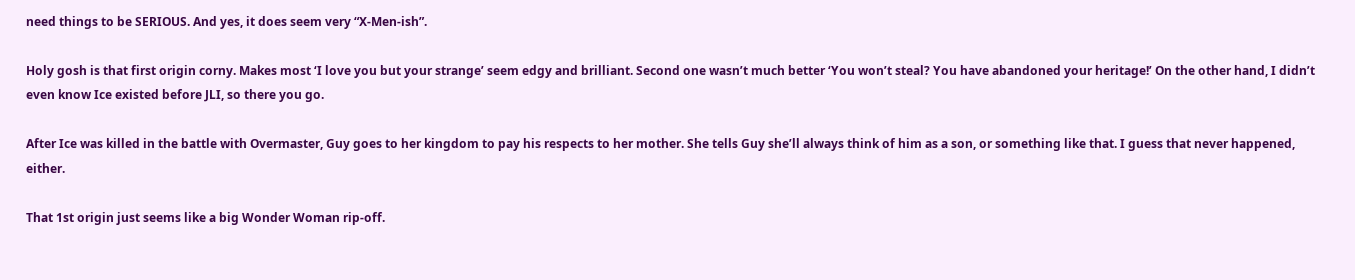need things to be SERIOUS. And yes, it does seem very “X-Men-ish”.

Holy gosh is that first origin corny. Makes most ‘I love you but your strange’ seem edgy and brilliant. Second one wasn’t much better ‘You won’t steal? You have abandoned your heritage!’ On the other hand, I didn’t even know Ice existed before JLI, so there you go.

After Ice was killed in the battle with Overmaster, Guy goes to her kingdom to pay his respects to her mother. She tells Guy she’ll always think of him as a son, or something like that. I guess that never happened, either.

That 1st origin just seems like a big Wonder Woman rip-off.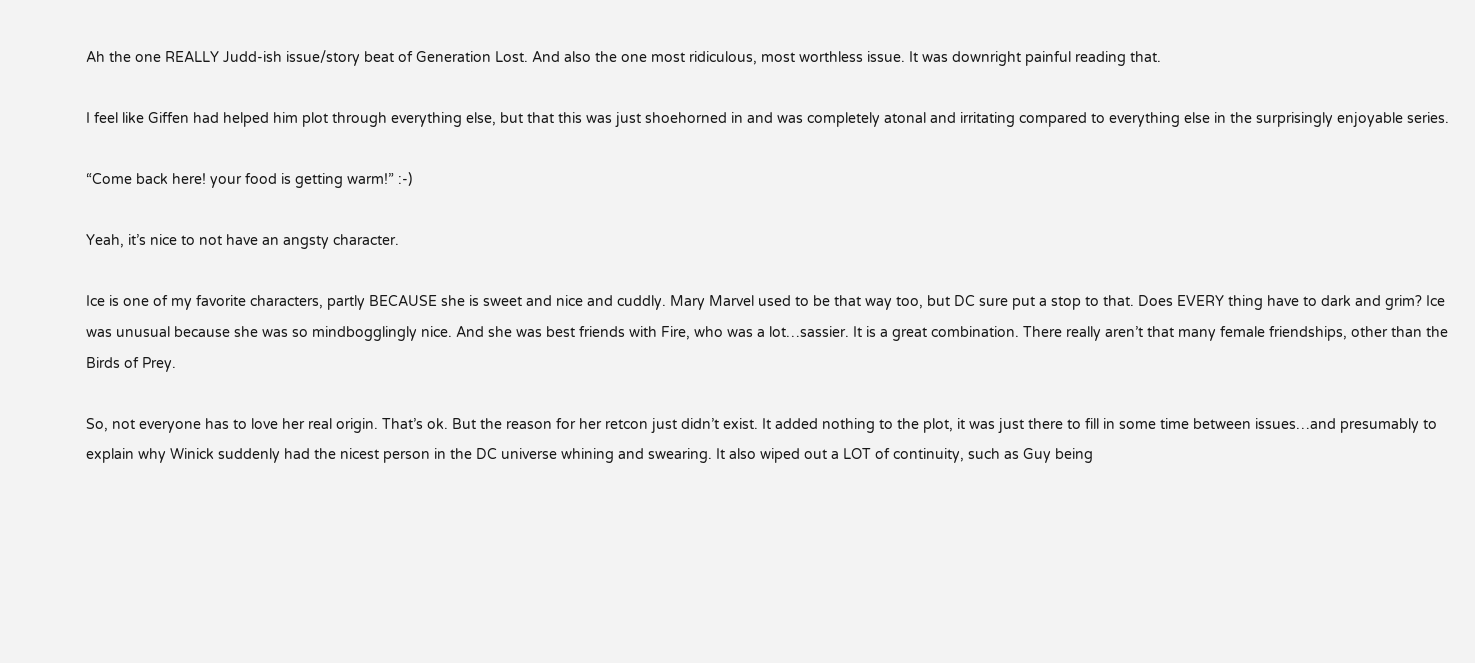Ah the one REALLY Judd-ish issue/story beat of Generation Lost. And also the one most ridiculous, most worthless issue. It was downright painful reading that.

I feel like Giffen had helped him plot through everything else, but that this was just shoehorned in and was completely atonal and irritating compared to everything else in the surprisingly enjoyable series.

“Come back here! your food is getting warm!” :-)

Yeah, it’s nice to not have an angsty character.

Ice is one of my favorite characters, partly BECAUSE she is sweet and nice and cuddly. Mary Marvel used to be that way too, but DC sure put a stop to that. Does EVERY thing have to dark and grim? Ice was unusual because she was so mindbogglingly nice. And she was best friends with Fire, who was a lot…sassier. It is a great combination. There really aren’t that many female friendships, other than the Birds of Prey.

So, not everyone has to love her real origin. That’s ok. But the reason for her retcon just didn’t exist. It added nothing to the plot, it was just there to fill in some time between issues…and presumably to explain why Winick suddenly had the nicest person in the DC universe whining and swearing. It also wiped out a LOT of continuity, such as Guy being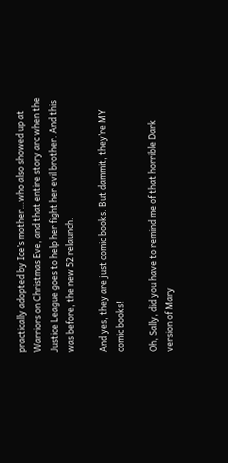practically adopted by Ice’s mother…who also showed up at Warriors on Christmas Eve, and that entire story arc when the Justice League goes to help her fight her evil brother. And this was before, the new 52 relaunch.

And yes, they are just comic books. But dammit, they’re MY comic books!

Oh, Sally, did you have to remind me of that horrible Dark version of Mary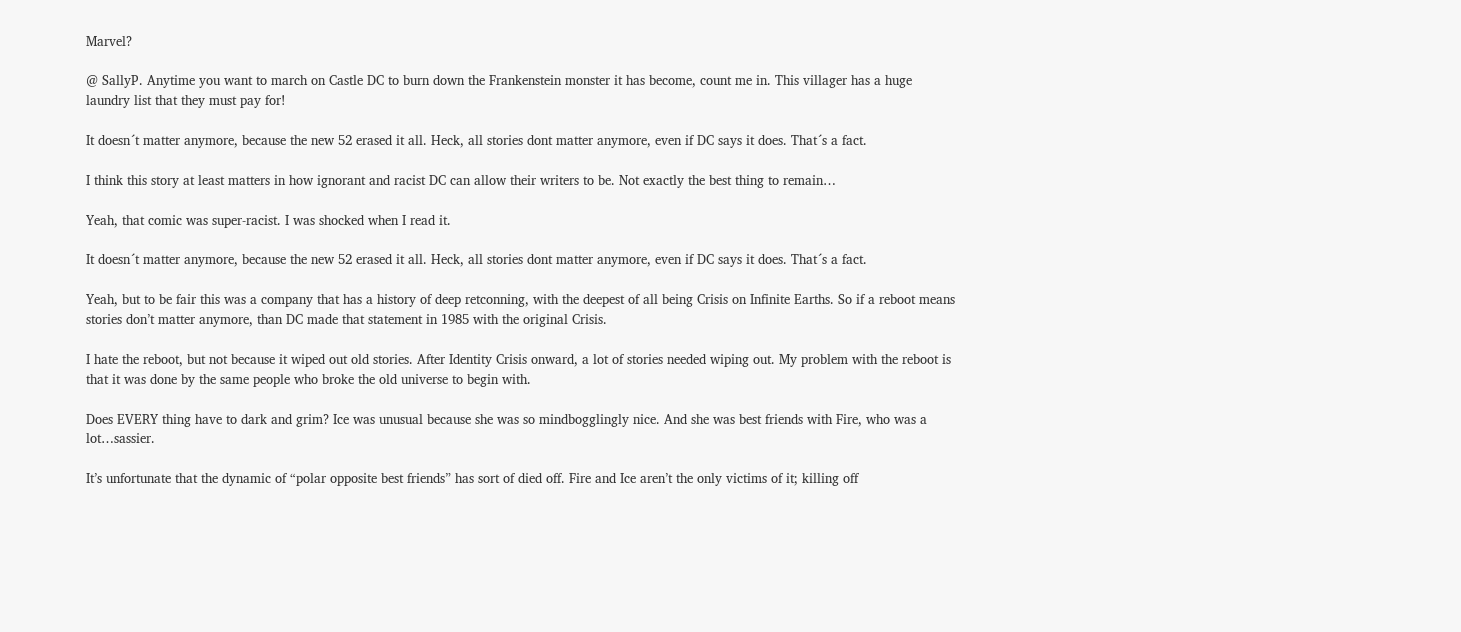Marvel?

@ SallyP. Anytime you want to march on Castle DC to burn down the Frankenstein monster it has become, count me in. This villager has a huge laundry list that they must pay for!

It doesn´t matter anymore, because the new 52 erased it all. Heck, all stories dont matter anymore, even if DC says it does. That´s a fact.

I think this story at least matters in how ignorant and racist DC can allow their writers to be. Not exactly the best thing to remain…

Yeah, that comic was super-racist. I was shocked when I read it.

It doesn´t matter anymore, because the new 52 erased it all. Heck, all stories dont matter anymore, even if DC says it does. That´s a fact.

Yeah, but to be fair this was a company that has a history of deep retconning, with the deepest of all being Crisis on Infinite Earths. So if a reboot means stories don’t matter anymore, than DC made that statement in 1985 with the original Crisis.

I hate the reboot, but not because it wiped out old stories. After Identity Crisis onward, a lot of stories needed wiping out. My problem with the reboot is that it was done by the same people who broke the old universe to begin with.

Does EVERY thing have to dark and grim? Ice was unusual because she was so mindbogglingly nice. And she was best friends with Fire, who was a lot…sassier.

It’s unfortunate that the dynamic of “polar opposite best friends” has sort of died off. Fire and Ice aren’t the only victims of it; killing off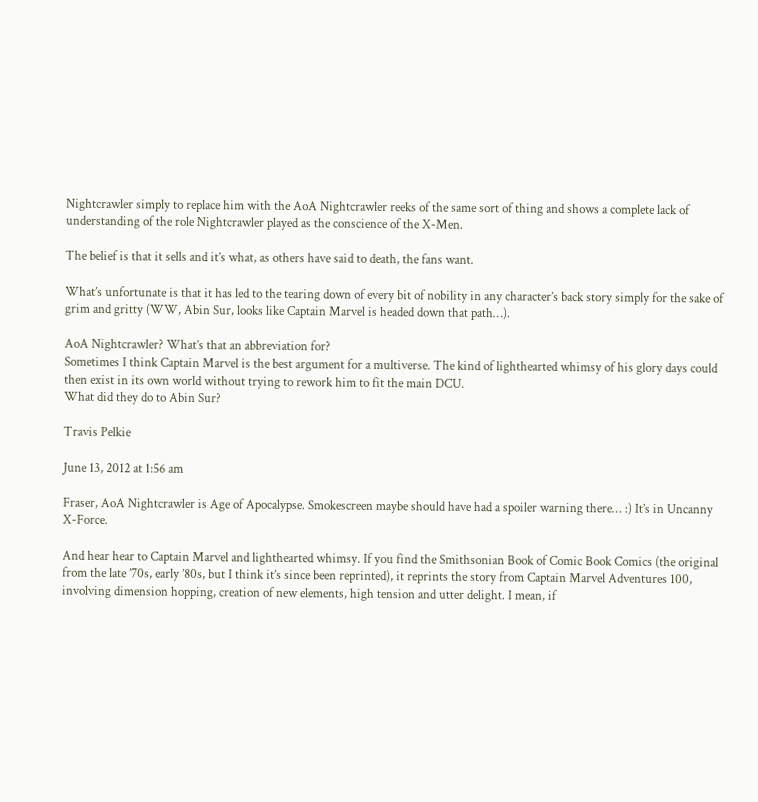Nightcrawler simply to replace him with the AoA Nightcrawler reeks of the same sort of thing and shows a complete lack of understanding of the role Nightcrawler played as the conscience of the X-Men.

The belief is that it sells and it’s what, as others have said to death, the fans want.

What’s unfortunate is that it has led to the tearing down of every bit of nobility in any character’s back story simply for the sake of grim and gritty (WW, Abin Sur, looks like Captain Marvel is headed down that path…).

AoA Nightcrawler? What’s that an abbreviation for?
Sometimes I think Captain Marvel is the best argument for a multiverse. The kind of lighthearted whimsy of his glory days could then exist in its own world without trying to rework him to fit the main DCU.
What did they do to Abin Sur?

Travis Pelkie

June 13, 2012 at 1:56 am

Fraser, AoA Nightcrawler is Age of Apocalypse. Smokescreen maybe should have had a spoiler warning there… :) It’s in Uncanny X-Force.

And hear hear to Captain Marvel and lighthearted whimsy. If you find the Smithsonian Book of Comic Book Comics (the original from the late ’70s, early ’80s, but I think it’s since been reprinted), it reprints the story from Captain Marvel Adventures 100, involving dimension hopping, creation of new elements, high tension and utter delight. I mean, if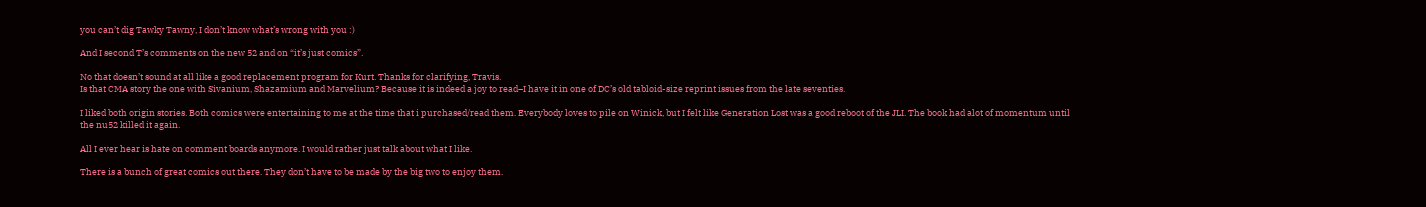you can’t dig Tawky Tawny, I don’t know what’s wrong with you :)

And I second T’s comments on the new 52 and on “it’s just comics”.

No that doesn’t sound at all like a good replacement program for Kurt. Thanks for clarifying, Travis.
Is that CMA story the one with Sivanium, Shazamium and Marvelium? Because it is indeed a joy to read–I have it in one of DC’s old tabloid-size reprint issues from the late seventies.

I liked both origin stories. Both comics were entertaining to me at the time that i purchased/read them. Everybody loves to pile on Winick, but I felt like Generation Lost was a good reboot of the JLI. The book had alot of momentum until the nu52 killed it again.

All I ever hear is hate on comment boards anymore. I would rather just talk about what I like.

There is a bunch of great comics out there. They don’t have to be made by the big two to enjoy them.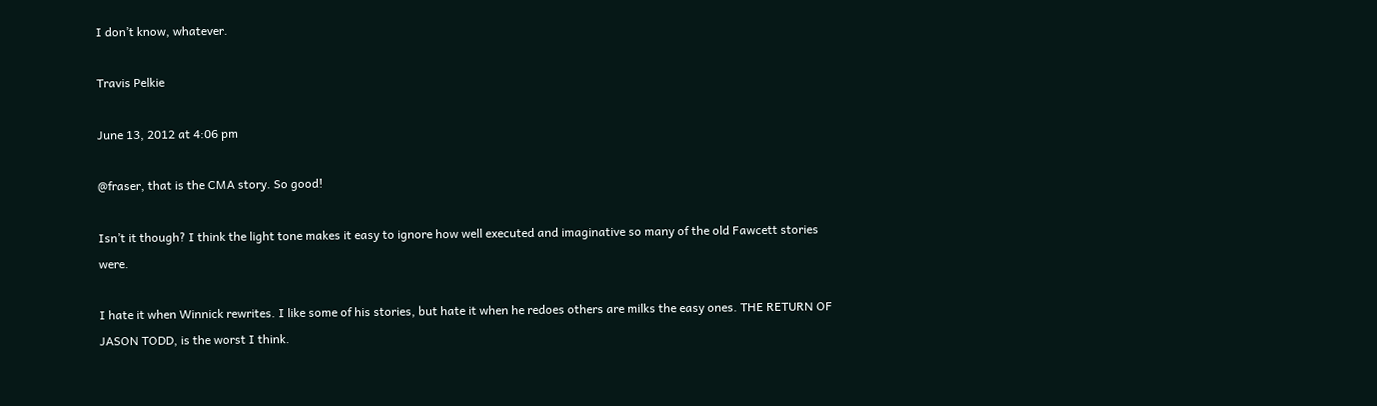I don’t know, whatever.

Travis Pelkie

June 13, 2012 at 4:06 pm

@fraser, that is the CMA story. So good!

Isn’t it though? I think the light tone makes it easy to ignore how well executed and imaginative so many of the old Fawcett stories were.

I hate it when Winnick rewrites. I like some of his stories, but hate it when he redoes others are milks the easy ones. THE RETURN OF JASON TODD, is the worst I think.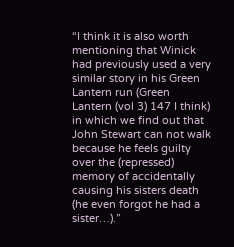“I think it is also worth mentioning that Winick had previously used a very similar story in his Green Lantern run (Green Lantern (vol 3) 147 I think) in which we find out that John Stewart can not walk because he feels guilty over the (repressed) memory of accidentally causing his sisters death (he even forgot he had a sister…).”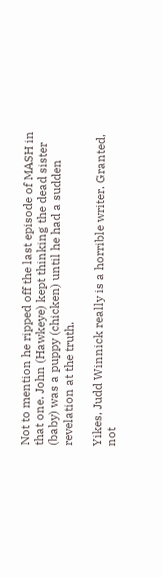Not to mention he ripped off the last episode of MASH in that one. John (Hawkeye) kept thinking the dead sister (baby) was a puppy (chicken) until he had a sudden revelation at the truth.

Yikes, Judd Winnick really is a horrible writer. Granted, not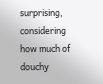surprising, considering how much of douchy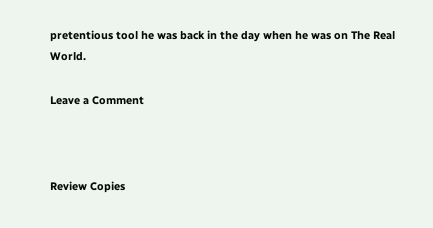pretentious tool he was back in the day when he was on The Real World.

Leave a Comment



Review Copies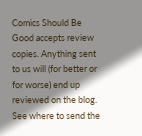Comics Should Be Good accepts review copies. Anything sent to us will (for better or for worse) end up reviewed on the blog. See where to send the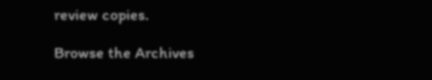review copies.

Browse the Archives